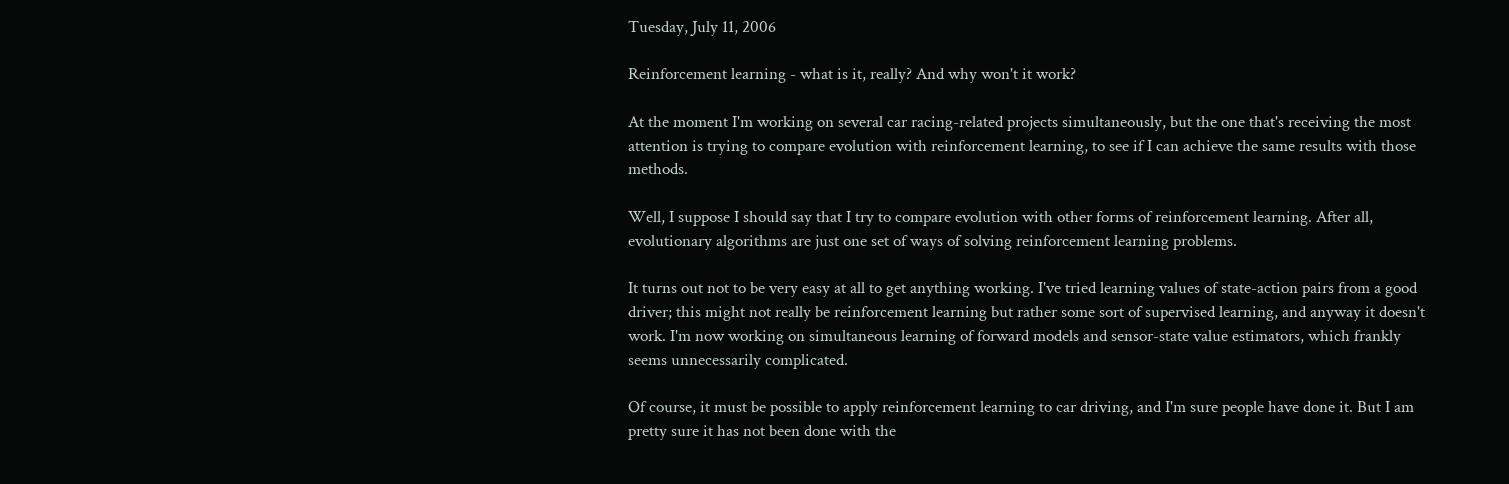Tuesday, July 11, 2006

Reinforcement learning - what is it, really? And why won't it work?

At the moment I'm working on several car racing-related projects simultaneously, but the one that's receiving the most attention is trying to compare evolution with reinforcement learning, to see if I can achieve the same results with those methods.

Well, I suppose I should say that I try to compare evolution with other forms of reinforcement learning. After all, evolutionary algorithms are just one set of ways of solving reinforcement learning problems.

It turns out not to be very easy at all to get anything working. I've tried learning values of state-action pairs from a good driver; this might not really be reinforcement learning but rather some sort of supervised learning, and anyway it doesn't work. I'm now working on simultaneous learning of forward models and sensor-state value estimators, which frankly seems unnecessarily complicated.

Of course, it must be possible to apply reinforcement learning to car driving, and I'm sure people have done it. But I am pretty sure it has not been done with the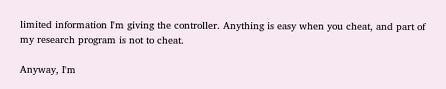limited information I'm giving the controller. Anything is easy when you cheat, and part of my research program is not to cheat.

Anyway, I'm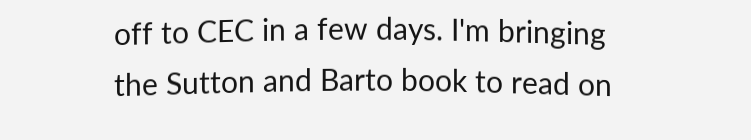off to CEC in a few days. I'm bringing the Sutton and Barto book to read on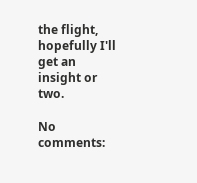the flight, hopefully I'll get an insight or two.

No comments: